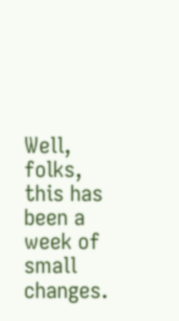Well, folks, this has been a week of small changes.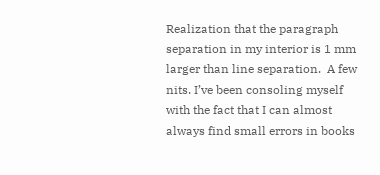Realization that the paragraph separation in my interior is 1 mm larger than line separation.  A few nits. I’ve been consoling myself with the fact that I can almost always find small errors in books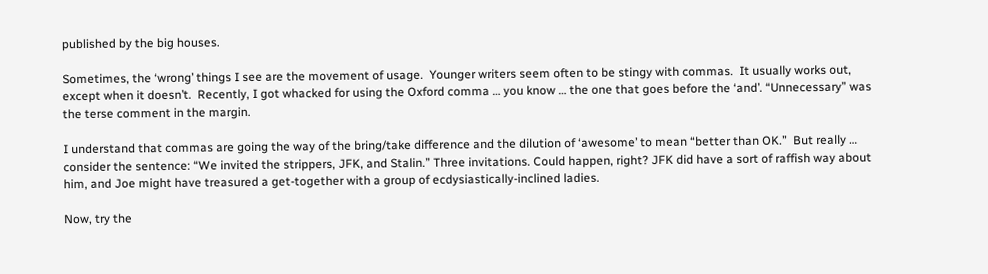published by the big houses.

Sometimes, the ‘wrong’ things I see are the movement of usage.  Younger writers seem often to be stingy with commas.  It usually works out, except when it doesn’t.  Recently, I got whacked for using the Oxford comma … you know … the one that goes before the ‘and’. “Unnecessary” was the terse comment in the margin.

I understand that commas are going the way of the bring/take difference and the dilution of ‘awesome’ to mean “better than OK.”  But really … consider the sentence: “We invited the strippers, JFK, and Stalin.” Three invitations. Could happen, right? JFK did have a sort of raffish way about him, and Joe might have treasured a get-together with a group of ecdysiastically-inclined ladies.

Now, try the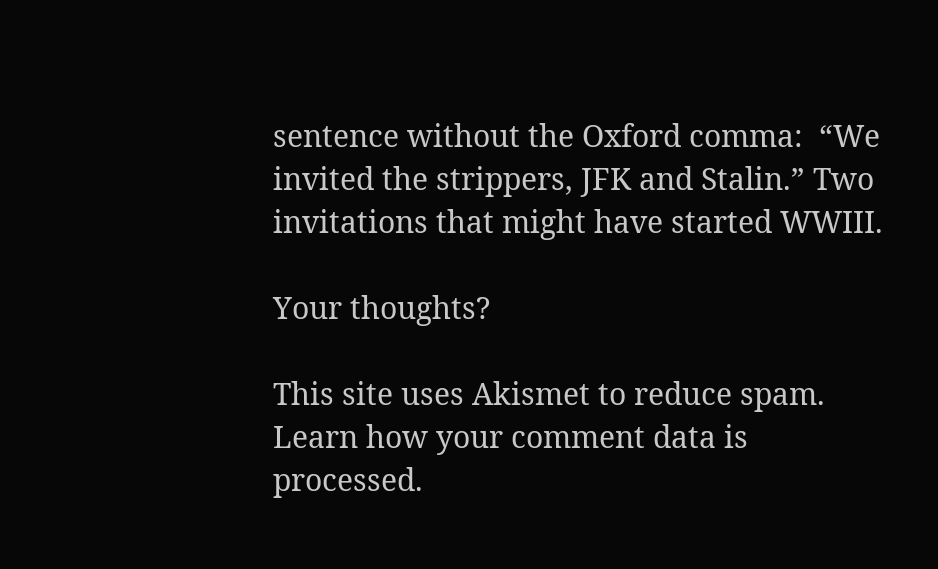sentence without the Oxford comma:  “We invited the strippers, JFK and Stalin.” Two invitations that might have started WWIII.

Your thoughts?

This site uses Akismet to reduce spam. Learn how your comment data is processed.